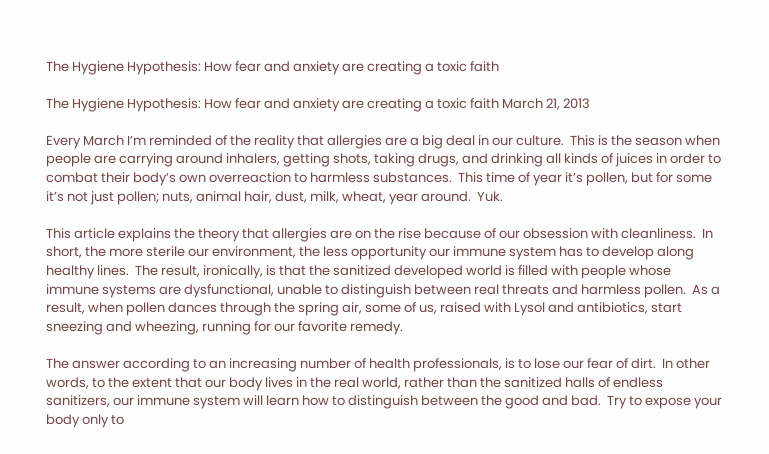The Hygiene Hypothesis: How fear and anxiety are creating a toxic faith

The Hygiene Hypothesis: How fear and anxiety are creating a toxic faith March 21, 2013

Every March I’m reminded of the reality that allergies are a big deal in our culture.  This is the season when people are carrying around inhalers, getting shots, taking drugs, and drinking all kinds of juices in order to combat their body’s own overreaction to harmless substances.  This time of year it’s pollen, but for some it’s not just pollen; nuts, animal hair, dust, milk, wheat, year around.  Yuk.

This article explains the theory that allergies are on the rise because of our obsession with cleanliness.  In short, the more sterile our environment, the less opportunity our immune system has to develop along healthy lines.  The result, ironically, is that the sanitized developed world is filled with people whose immune systems are dysfunctional, unable to distinguish between real threats and harmless pollen.  As a result, when pollen dances through the spring air, some of us, raised with Lysol and antibiotics, start sneezing and wheezing, running for our favorite remedy.

The answer according to an increasing number of health professionals, is to lose our fear of dirt.  In other words, to the extent that our body lives in the real world, rather than the sanitized halls of endless sanitizers, our immune system will learn how to distinguish between the good and bad.  Try to expose your body only to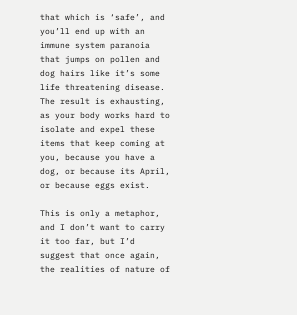that which is ‘safe’, and you’ll end up with an immune system paranoia that jumps on pollen and dog hairs like it’s some life threatening disease.  The result is exhausting, as your body works hard to isolate and expel these items that keep coming at you, because you have a dog, or because its April, or because eggs exist.

This is only a metaphor, and I don’t want to carry it too far, but I’d suggest that once again, the realities of nature of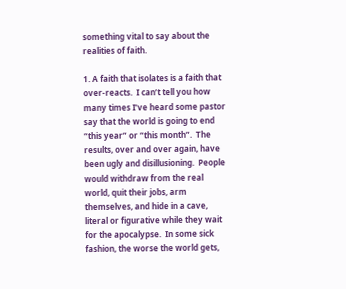something vital to say about the realities of faith.

1. A faith that isolates is a faith that over-reacts.  I can’t tell you how many times I’ve heard some pastor say that the world is going to end “this year” or “this month”.  The results, over and over again, have been ugly and disillusioning.  People would withdraw from the real world, quit their jobs, arm themselves, and hide in a cave, literal or figurative while they wait for the apocalypse.  In some sick fashion, the worse the world gets,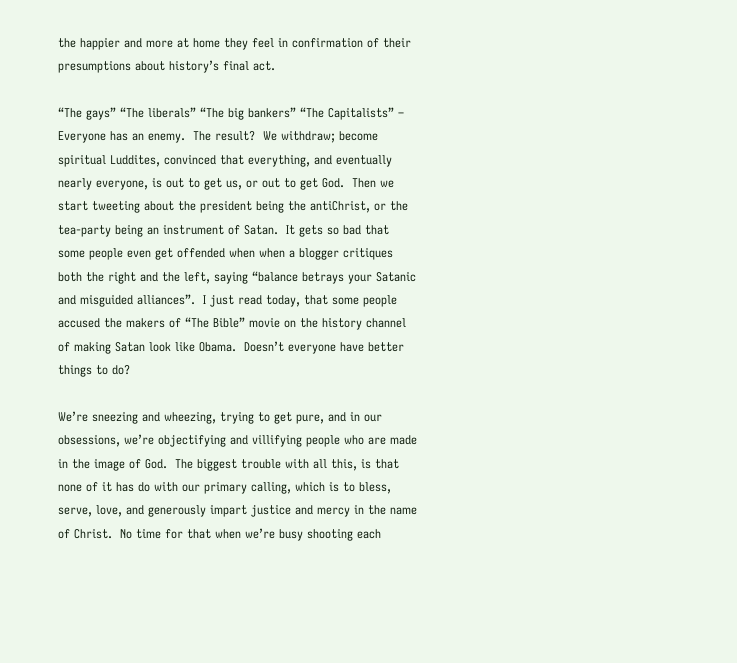the happier and more at home they feel in confirmation of their presumptions about history’s final act.

“The gays” “The liberals” “The big bankers” “The Capitalists” – Everyone has an enemy.  The result?  We withdraw; become spiritual Luddites, convinced that everything, and eventually nearly everyone, is out to get us, or out to get God.  Then we start tweeting about the president being the antiChrist, or the tea-party being an instrument of Satan.  It gets so bad that some people even get offended when when a blogger critiques both the right and the left, saying “balance betrays your Satanic and misguided alliances”.  I just read today, that some people accused the makers of “The Bible” movie on the history channel of making Satan look like Obama.  Doesn’t everyone have better things to do?

We’re sneezing and wheezing, trying to get pure, and in our obsessions, we’re objectifying and villifying people who are made in the image of God.  The biggest trouble with all this, is that none of it has do with our primary calling, which is to bless, serve, love, and generously impart justice and mercy in the name of Christ.  No time for that when we’re busy shooting each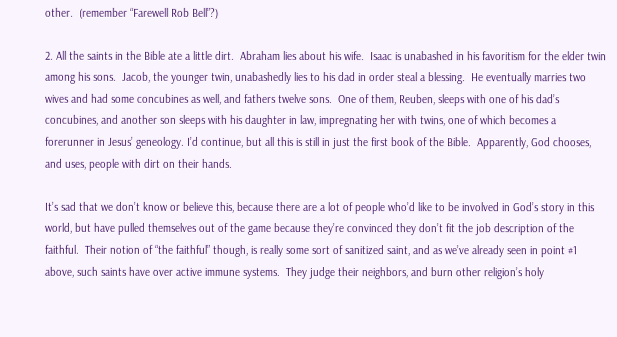other.  (remember “Farewell Rob Bell”?)

2. All the saints in the Bible ate a little dirt.  Abraham lies about his wife.  Isaac is unabashed in his favoritism for the elder twin among his sons.  Jacob, the younger twin, unabashedly lies to his dad in order steal a blessing.  He eventually marries two wives and had some concubines as well, and fathers twelve sons.  One of them, Reuben, sleeps with one of his dad’s concubines, and another son sleeps with his daughter in law, impregnating her with twins, one of which becomes a forerunner in Jesus’ geneology. I’d continue, but all this is still in just the first book of the Bible.  Apparently, God chooses, and uses, people with dirt on their hands.

It’s sad that we don’t know or believe this, because there are a lot of people who’d like to be involved in God’s story in this world, but have pulled themselves out of the game because they’re convinced they don’t fit the job description of the faithful.  Their notion of “the faithful” though, is really some sort of sanitized saint, and as we’ve already seen in point #1 above, such saints have over active immune systems.  They judge their neighbors, and burn other religion’s holy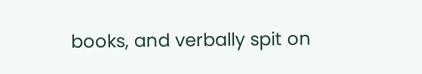books, and verbally spit on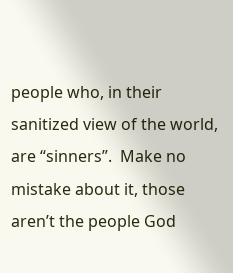people who, in their sanitized view of the world, are “sinners”.  Make no mistake about it, those aren’t the people God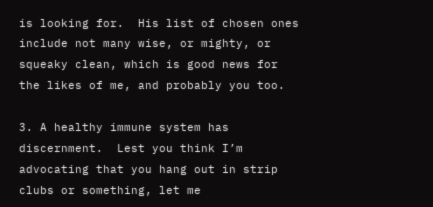is looking for.  His list of chosen ones include not many wise, or mighty, or squeaky clean, which is good news for the likes of me, and probably you too.

3. A healthy immune system has discernment.  Lest you think I’m advocating that you hang out in strip clubs or something, let me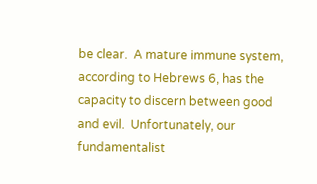be clear.  A mature immune system, according to Hebrews 6, has the capacity to discern between good and evil.  Unfortunately, our fundamentalist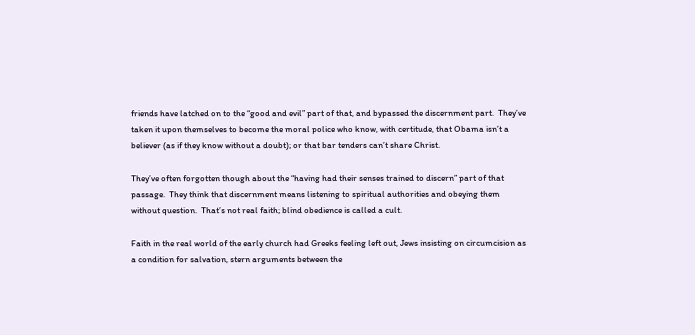friends have latched on to the “good and evil” part of that, and bypassed the discernment part.  They’ve taken it upon themselves to become the moral police who know, with certitude, that Obama isn’t a believer (as if they know without a doubt); or that bar tenders can’t share Christ.

They’ve often forgotten though about the “having had their senses trained to discern” part of that passage.  They think that discernment means listening to spiritual authorities and obeying them without question.  That’s not real faith; blind obedience is called a cult.

Faith in the real world of the early church had Greeks feeling left out, Jews insisting on circumcision as a condition for salvation, stern arguments between the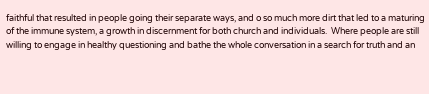faithful that resulted in people going their separate ways, and o so much more dirt that led to a maturing of the immune system, a growth in discernment for both church and individuals.  Where people are still willing to engage in healthy questioning and bathe the whole conversation in a search for truth and an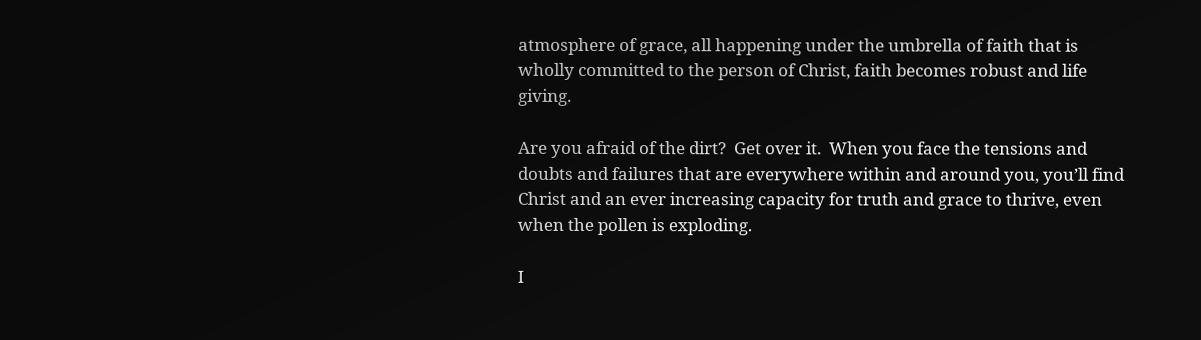atmosphere of grace, all happening under the umbrella of faith that is wholly committed to the person of Christ, faith becomes robust and life giving.

Are you afraid of the dirt?  Get over it.  When you face the tensions and doubts and failures that are everywhere within and around you, you’ll find Christ and an ever increasing capacity for truth and grace to thrive, even when the pollen is exploding.

I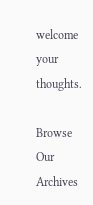welcome your thoughts.

Browse Our Archives